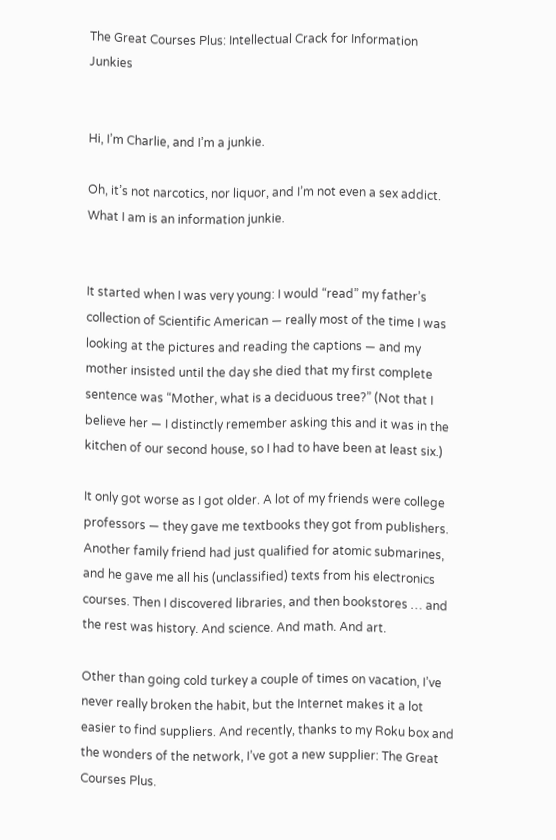The Great Courses Plus: Intellectual Crack for Information Junkies


Hi, I’m Charlie, and I’m a junkie.

Oh, it’s not narcotics, nor liquor, and I’m not even a sex addict. What I am is an information junkie.


It started when I was very young: I would “read” my father’s collection of Scientific American — really most of the time I was looking at the pictures and reading the captions — and my mother insisted until the day she died that my first complete sentence was “Mother, what is a deciduous tree?” (Not that I believe her — I distinctly remember asking this and it was in the kitchen of our second house, so I had to have been at least six.)

It only got worse as I got older. A lot of my friends were college professors — they gave me textbooks they got from publishers. Another family friend had just qualified for atomic submarines, and he gave me all his (unclassified) texts from his electronics courses. Then I discovered libraries, and then bookstores … and the rest was history. And science. And math. And art.

Other than going cold turkey a couple of times on vacation, I’ve never really broken the habit, but the Internet makes it a lot easier to find suppliers. And recently, thanks to my Roku box and the wonders of the network, I’ve got a new supplier: The Great Courses Plus.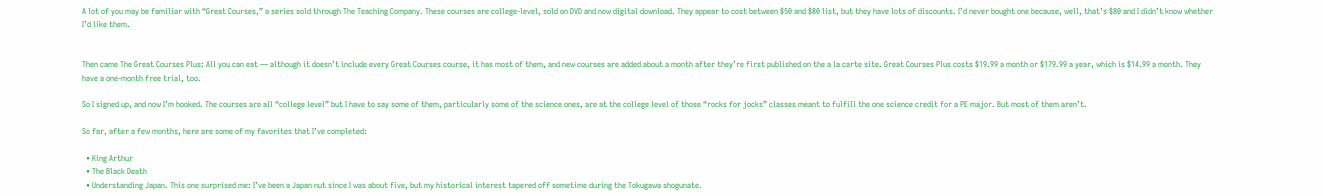A lot of you may be familiar with “Great Courses,” a series sold through The Teaching Company. These courses are college-level, sold on DVD and now digital download. They appear to cost between $50 and $80 list, but they have lots of discounts. I’d never bought one because, well, that’s $80 and I didn’t know whether I’d like them.


Then came The Great Courses Plus: All you can eat — although it doesn’t include every Great Courses course, it has most of them, and new courses are added about a month after they’re first published on the a la carte site. Great Courses Plus costs $19.99 a month or $179.99 a year, which is $14.99 a month. They have a one-month free trial, too.

So I signed up, and now I’m hooked. The courses are all “college level” but I have to say some of them, particularly some of the science ones, are at the college level of those “rocks for jocks” classes meant to fulfill the one science credit for a PE major. But most of them aren’t.

So far, after a few months, here are some of my favorites that I’ve completed:

  • King Arthur
  • The Black Death
  • Understanding Japan. This one surprised me: I’ve been a Japan nut since I was about five, but my historical interest tapered off sometime during the Tokugawa shogunate.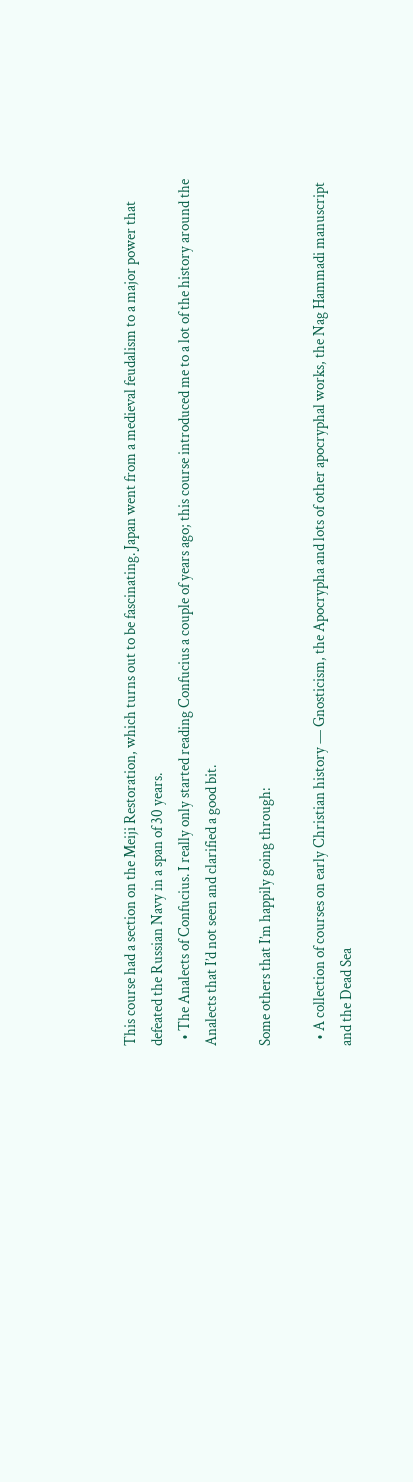This course had a section on the Meiji Restoration, which turns out to be fascinating. Japan went from a medieval feudalism to a major power that defeated the Russian Navy in a span of 30 years.
  • The Analects of Confucius. I really only started reading Confucius a couple of years ago; this course introduced me to a lot of the history around the Analects that I’d not seen and clarified a good bit.

Some others that I’m happily going through:

  • A collection of courses on early Christian history — Gnosticism, the Apocrypha and lots of other apocryphal works, the Nag Hammadi manuscript and the Dead Sea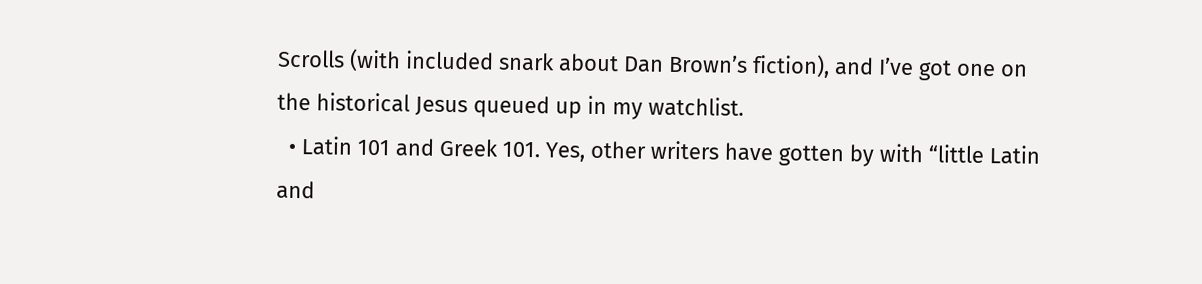Scrolls (with included snark about Dan Brown’s fiction), and I’ve got one on the historical Jesus queued up in my watchlist.
  • Latin 101 and Greek 101. Yes, other writers have gotten by with “little Latin and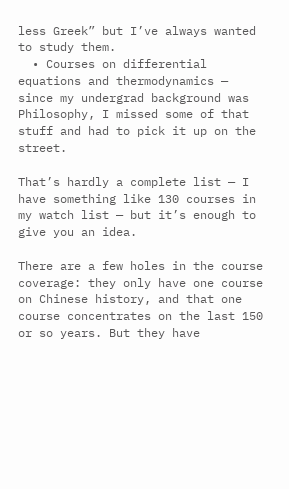less Greek” but I’ve always wanted to study them.
  • Courses on differential equations and thermodynamics — since my undergrad background was Philosophy, I missed some of that stuff and had to pick it up on the street.

That’s hardly a complete list — I have something like 130 courses in my watch list — but it’s enough to give you an idea.

There are a few holes in the course coverage: they only have one course on Chinese history, and that one course concentrates on the last 150 or so years. But they have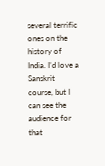several terrific ones on the history of India. I’d love a Sanskrit course, but I can see the audience for that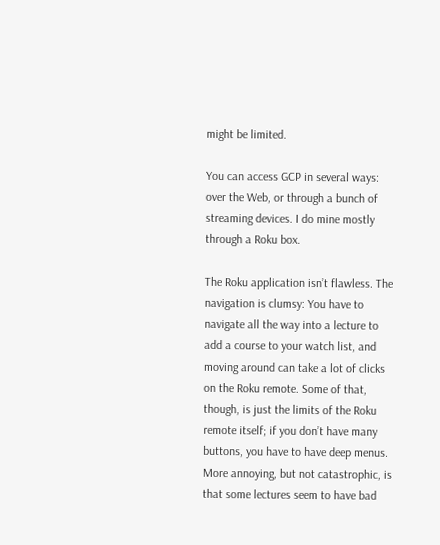might be limited.

You can access GCP in several ways: over the Web, or through a bunch of streaming devices. I do mine mostly through a Roku box.

The Roku application isn’t flawless. The navigation is clumsy: You have to navigate all the way into a lecture to add a course to your watch list, and moving around can take a lot of clicks on the Roku remote. Some of that, though, is just the limits of the Roku remote itself; if you don’t have many buttons, you have to have deep menus. More annoying, but not catastrophic, is that some lectures seem to have bad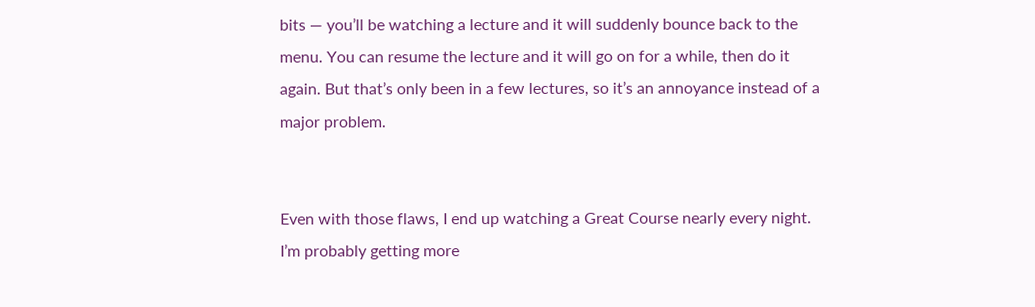bits — you’ll be watching a lecture and it will suddenly bounce back to the menu. You can resume the lecture and it will go on for a while, then do it again. But that’s only been in a few lectures, so it’s an annoyance instead of a major problem.


Even with those flaws, I end up watching a Great Course nearly every night. I’m probably getting more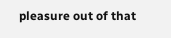pleasure out of that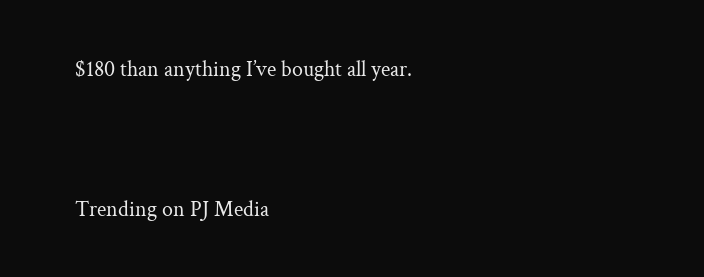$180 than anything I’ve bought all year.



Trending on PJ Media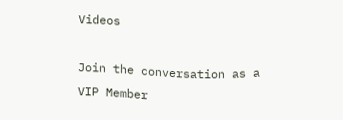Videos

Join the conversation as a VIP Member